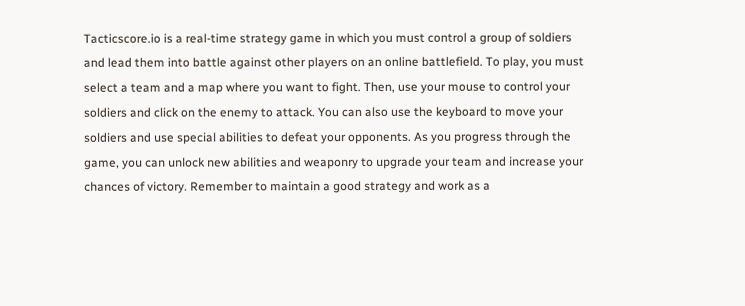Tacticscore.io is a real-time strategy game in which you must control a group of soldiers and lead them into battle against other players on an online battlefield. To play, you must select a team and a map where you want to fight. Then, use your mouse to control your soldiers and click on the enemy to attack. You can also use the keyboard to move your soldiers and use special abilities to defeat your opponents. As you progress through the game, you can unlock new abilities and weaponry to upgrade your team and increase your chances of victory. Remember to maintain a good strategy and work as a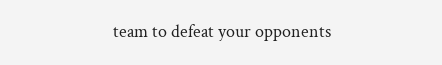team to defeat your opponents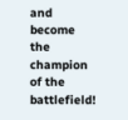and become the champion of the battlefield!